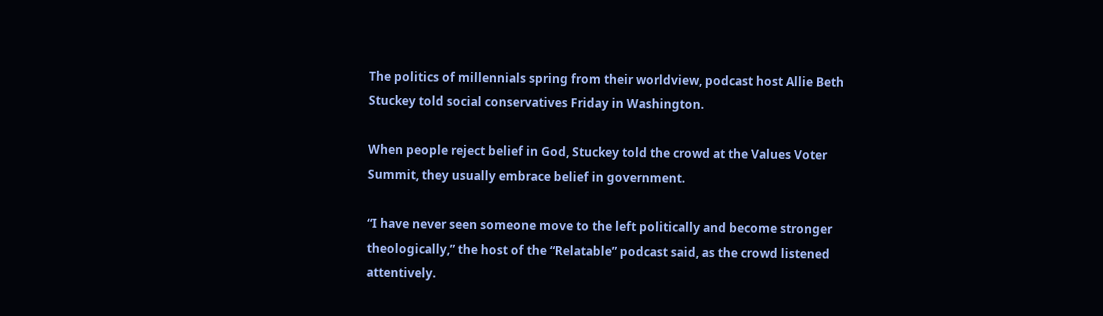The politics of millennials spring from their worldview, podcast host Allie Beth Stuckey told social conservatives Friday in Washington.

When people reject belief in God, Stuckey told the crowd at the Values Voter Summit, they usually embrace belief in government.

“I have never seen someone move to the left politically and become stronger theologically,” the host of the “Relatable” podcast said, as the crowd listened attentively.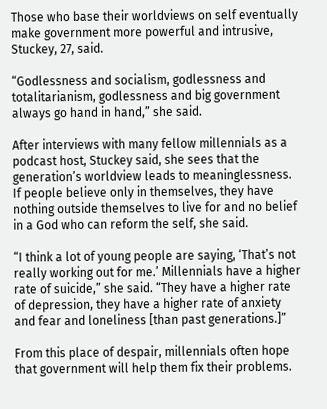Those who base their worldviews on self eventually make government more powerful and intrusive, Stuckey, 27, said.

“Godlessness and socialism, godlessness and totalitarianism, godlessness and big government always go hand in hand,” she said.

After interviews with many fellow millennials as a podcast host, Stuckey said, she sees that the generation’s worldview leads to meaninglessness. If people believe only in themselves, they have nothing outside themselves to live for and no belief in a God who can reform the self, she said.

“I think a lot of young people are saying, ‘That’s not really working out for me.’ Millennials have a higher rate of suicide,” she said. “They have a higher rate of depression, they have a higher rate of anxiety and fear and loneliness [than past generations.]”

From this place of despair, millennials often hope that government will help them fix their problems.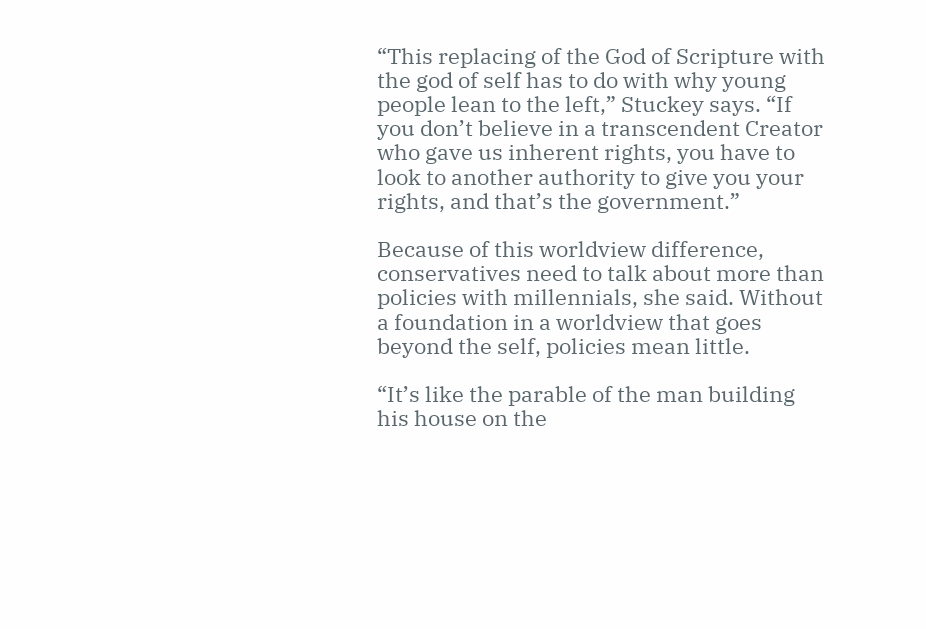“This replacing of the God of Scripture with the god of self has to do with why young people lean to the left,” Stuckey says. “If you don’t believe in a transcendent Creator who gave us inherent rights, you have to look to another authority to give you your rights, and that’s the government.”

Because of this worldview difference, conservatives need to talk about more than policies with millennials, she said. Without a foundation in a worldview that goes beyond the self, policies mean little.

“It’s like the parable of the man building his house on the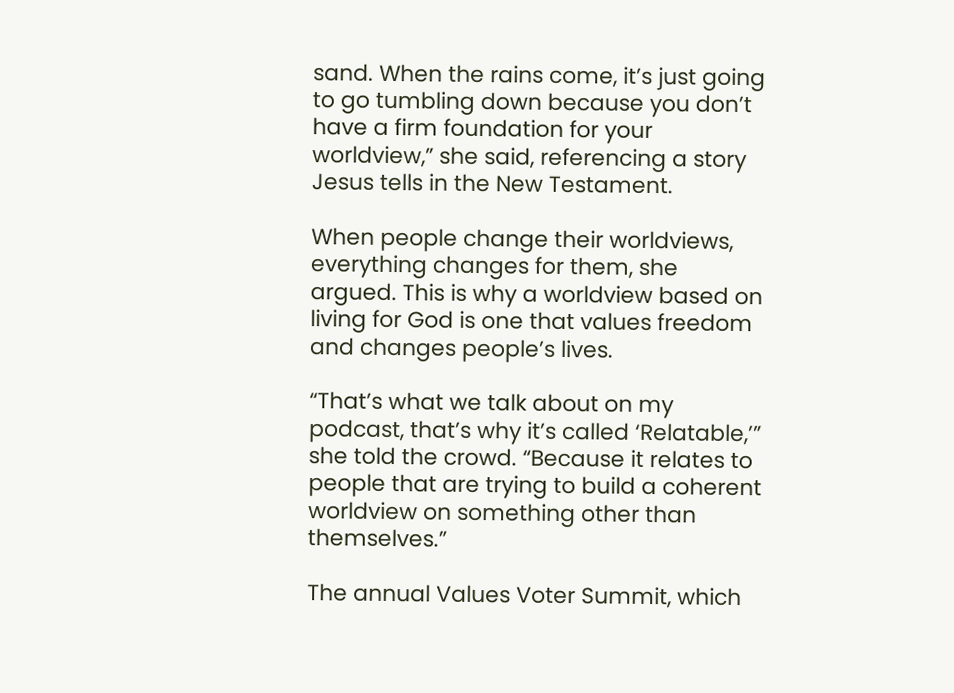sand. When the rains come, it’s just going to go tumbling down because you don’t have a firm foundation for your worldview,” she said, referencing a story Jesus tells in the New Testament.

When people change their worldviews, everything changes for them, she argued. This is why a worldview based on living for God is one that values freedom and changes people’s lives.

“That’s what we talk about on my podcast, that’s why it’s called ‘Relatable,’” she told the crowd. “Because it relates to people that are trying to build a coherent worldview on something other than themselves.”

The annual Values Voter Summit, which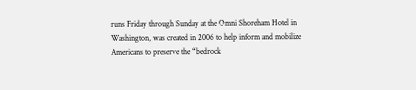runs Friday through Sunday at the Omni Shoreham Hotel in Washington, was created in 2006 to help inform and mobilize Americans to preserve the “bedrock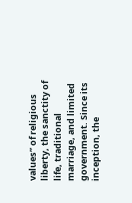values” of religious liberty, the sanctity of life, traditional marriage, and limited government. Since its inception, the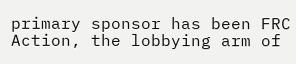primary sponsor has been FRC Action, the lobbying arm of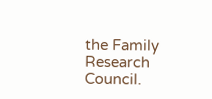the Family Research Council.